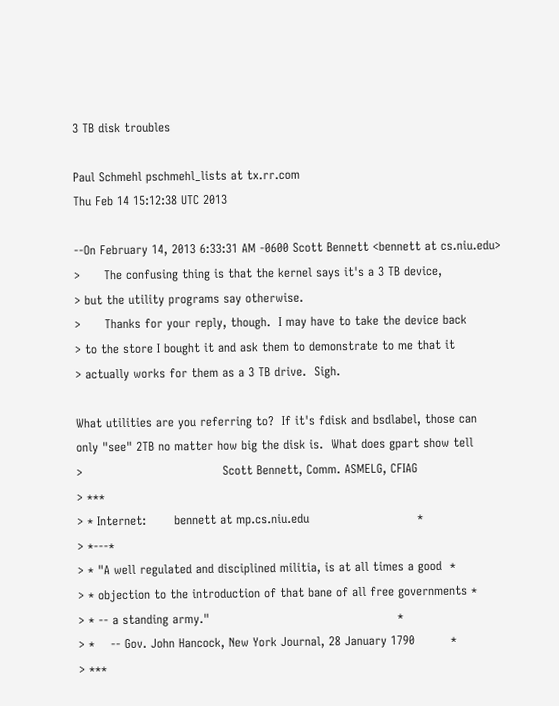3 TB disk troubles

Paul Schmehl pschmehl_lists at tx.rr.com
Thu Feb 14 15:12:38 UTC 2013

--On February 14, 2013 6:33:31 AM -0600 Scott Bennett <bennett at cs.niu.edu>
>      The confusing thing is that the kernel says it's a 3 TB device,
> but the utility programs say otherwise.
>      Thanks for your reply, though.  I may have to take the device back
> to the store I bought it and ask them to demonstrate to me that it
> actually works for them as a 3 TB drive.  Sigh.

What utilities are you referring to?  If it's fdisk and bsdlabel, those can
only "see" 2TB no matter how big the disk is.  What does gpart show tell
>                                   Scott Bennett, Comm. ASMELG, CFIAG
> ***
> * Internet:       bennett at mp.cs.niu.edu                           *
> *---*
> * "A well regulated and disciplined militia, is at all times a good  *
> * objection to the introduction of that bane of all free governments *
> * -- a standing army."                                               *
> *    -- Gov. John Hancock, New York Journal, 28 January 1790         *
> ***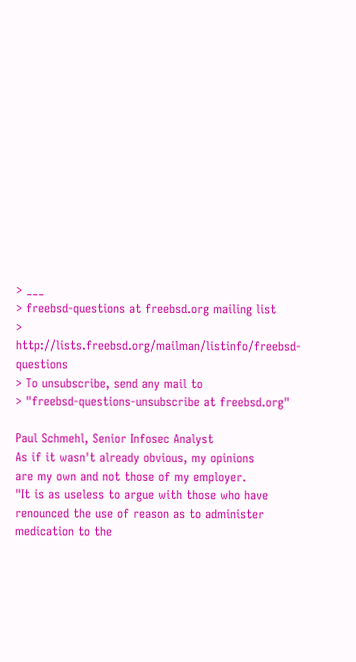> ___
> freebsd-questions at freebsd.org mailing list
> http://lists.freebsd.org/mailman/listinfo/freebsd-questions
> To unsubscribe, send any mail to
> "freebsd-questions-unsubscribe at freebsd.org"

Paul Schmehl, Senior Infosec Analyst
As if it wasn't already obvious, my opinions
are my own and not those of my employer.
"It is as useless to argue with those who have
renounced the use of reason as to administer
medication to the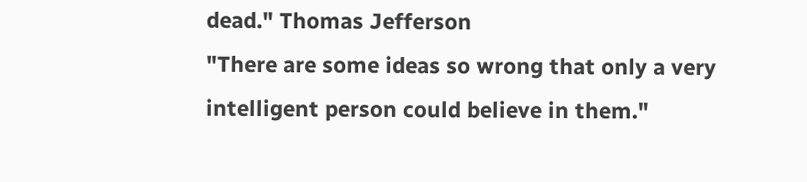dead." Thomas Jefferson
"There are some ideas so wrong that only a very
intelligent person could believe in them."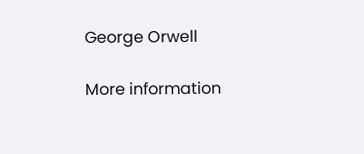George Orwell

More information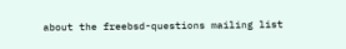about the freebsd-questions mailing list